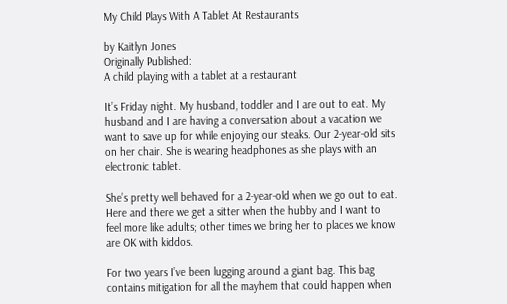My Child Plays With A Tablet At Restaurants

by Kaitlyn Jones
Originally Published:
A child playing with a tablet at a restaurant

It’s Friday night. My husband, toddler and I are out to eat. My husband and I are having a conversation about a vacation we want to save up for while enjoying our steaks. Our 2-year-old sits on her chair. She is wearing headphones as she plays with an electronic tablet.

She’s pretty well behaved for a 2-year-old when we go out to eat. Here and there we get a sitter when the hubby and I want to feel more like adults; other times we bring her to places we know are OK with kiddos.

For two years I’ve been lugging around a giant bag. This bag contains mitigation for all the mayhem that could happen when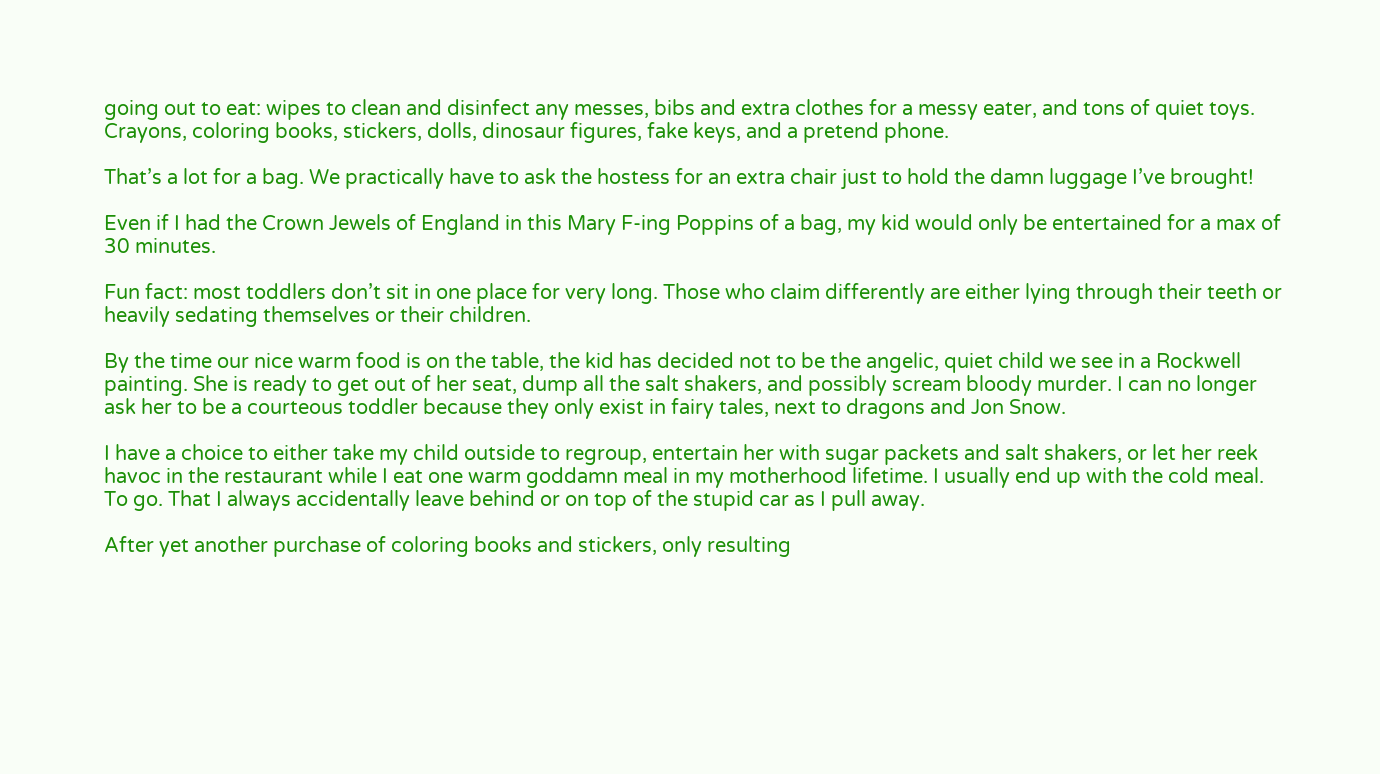going out to eat: wipes to clean and disinfect any messes, bibs and extra clothes for a messy eater, and tons of quiet toys. Crayons, coloring books, stickers, dolls, dinosaur figures, fake keys, and a pretend phone.

That’s a lot for a bag. We practically have to ask the hostess for an extra chair just to hold the damn luggage I’ve brought!

Even if I had the Crown Jewels of England in this Mary F-ing Poppins of a bag, my kid would only be entertained for a max of 30 minutes.

Fun fact: most toddlers don’t sit in one place for very long. Those who claim differently are either lying through their teeth or heavily sedating themselves or their children.

By the time our nice warm food is on the table, the kid has decided not to be the angelic, quiet child we see in a Rockwell painting. She is ready to get out of her seat, dump all the salt shakers, and possibly scream bloody murder. I can no longer ask her to be a courteous toddler because they only exist in fairy tales, next to dragons and Jon Snow.

I have a choice to either take my child outside to regroup, entertain her with sugar packets and salt shakers, or let her reek havoc in the restaurant while I eat one warm goddamn meal in my motherhood lifetime. I usually end up with the cold meal. To go. That I always accidentally leave behind or on top of the stupid car as I pull away.

After yet another purchase of coloring books and stickers, only resulting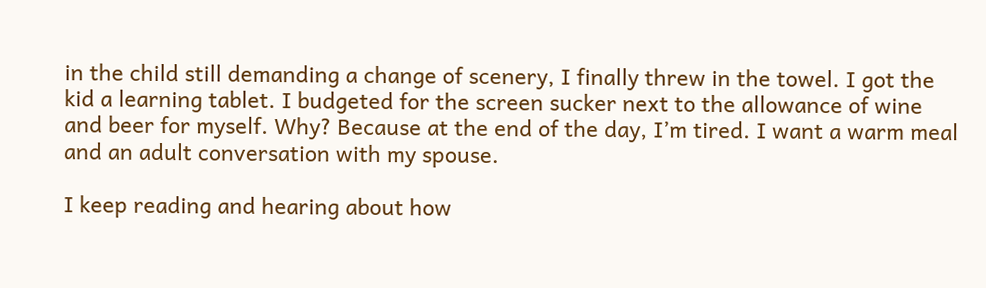in the child still demanding a change of scenery, I finally threw in the towel. I got the kid a learning tablet. I budgeted for the screen sucker next to the allowance of wine and beer for myself. Why? Because at the end of the day, I’m tired. I want a warm meal and an adult conversation with my spouse.

I keep reading and hearing about how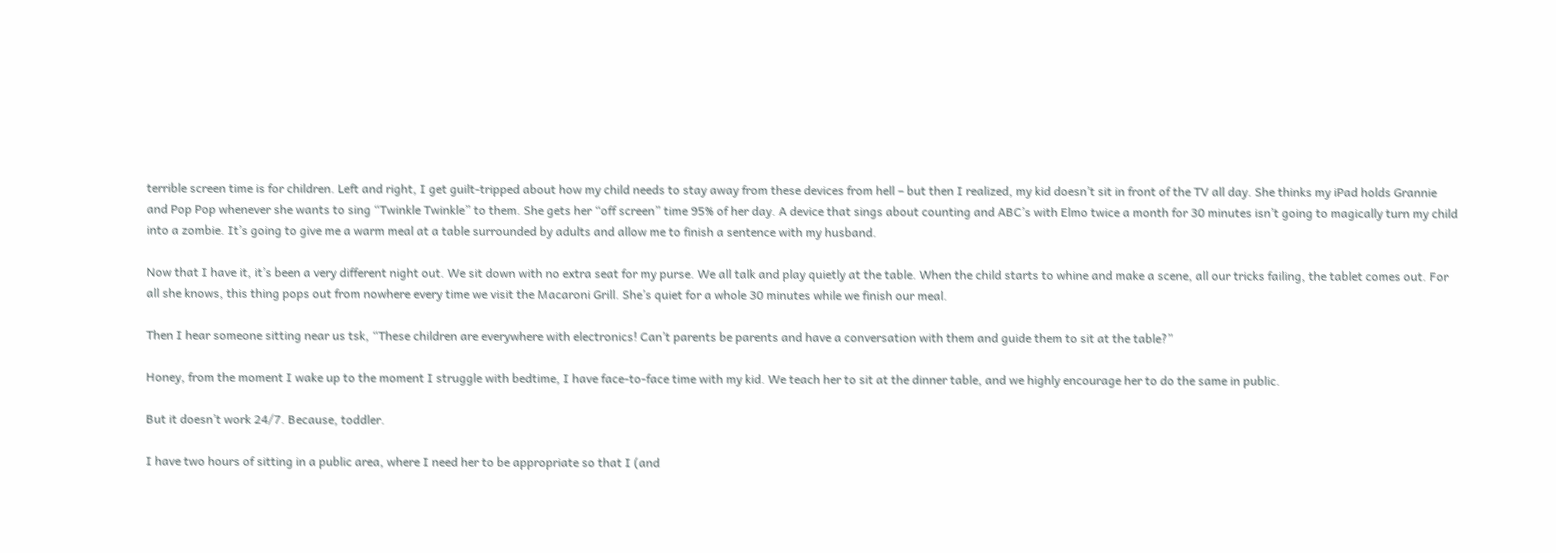terrible screen time is for children. Left and right, I get guilt-tripped about how my child needs to stay away from these devices from hell – but then I realized, my kid doesn’t sit in front of the TV all day. She thinks my iPad holds Grannie and Pop Pop whenever she wants to sing “Twinkle Twinkle” to them. She gets her “off screen” time 95% of her day. A device that sings about counting and ABC’s with Elmo twice a month for 30 minutes isn’t going to magically turn my child into a zombie. It’s going to give me a warm meal at a table surrounded by adults and allow me to finish a sentence with my husband.

Now that I have it, it’s been a very different night out. We sit down with no extra seat for my purse. We all talk and play quietly at the table. When the child starts to whine and make a scene, all our tricks failing, the tablet comes out. For all she knows, this thing pops out from nowhere every time we visit the Macaroni Grill. She’s quiet for a whole 30 minutes while we finish our meal.

Then I hear someone sitting near us tsk, “These children are everywhere with electronics! Can’t parents be parents and have a conversation with them and guide them to sit at the table?”

Honey, from the moment I wake up to the moment I struggle with bedtime, I have face-to-face time with my kid. We teach her to sit at the dinner table, and we highly encourage her to do the same in public.

But it doesn’t work 24/7. Because, toddler.

I have two hours of sitting in a public area, where I need her to be appropriate so that I (and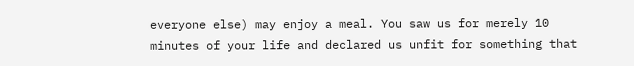everyone else) may enjoy a meal. You saw us for merely 10 minutes of your life and declared us unfit for something that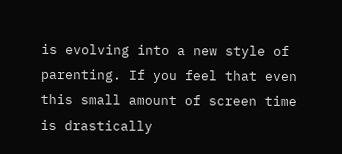is evolving into a new style of parenting. If you feel that even this small amount of screen time is drastically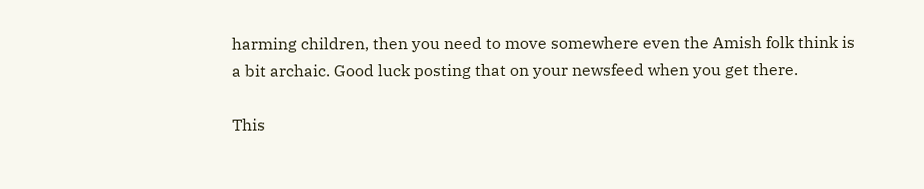harming children, then you need to move somewhere even the Amish folk think is a bit archaic. Good luck posting that on your newsfeed when you get there.

This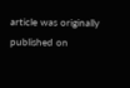article was originally published on